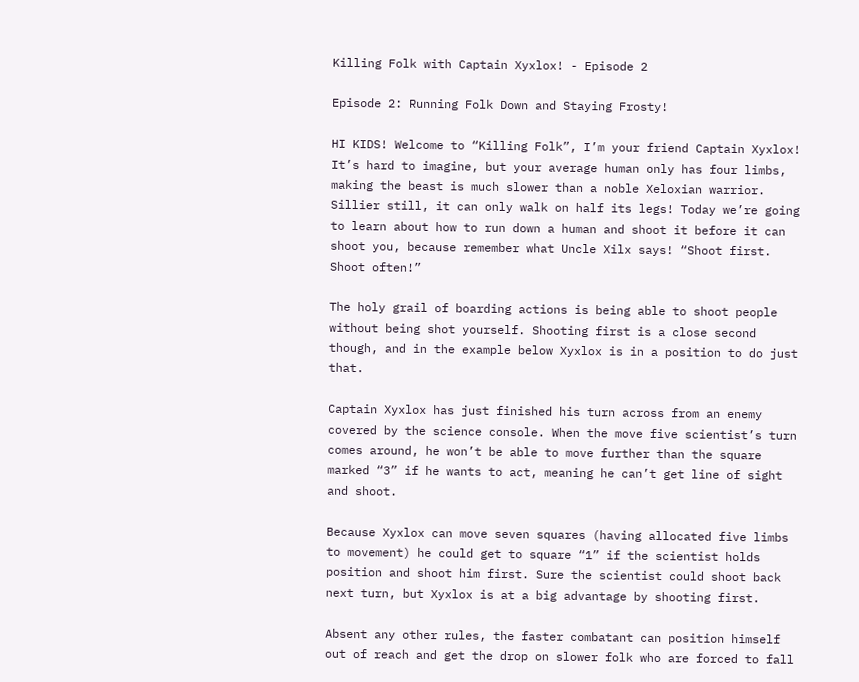Killing Folk with Captain Xyxlox! - Episode 2

Episode 2: Running Folk Down and Staying Frosty!

HI KIDS! Welcome to “Killing Folk”, I’m your friend Captain Xyxlox! It’s hard to imagine, but your average human only has four limbs, making the beast is much slower than a noble Xeloxian warrior. Sillier still, it can only walk on half its legs! Today we’re going to learn about how to run down a human and shoot it before it can shoot you, because remember what Uncle Xilx says! “Shoot first. Shoot often!”

The holy grail of boarding actions is being able to shoot people without being shot yourself. Shooting first is a close second though, and in the example below Xyxlox is in a position to do just that.

Captain Xyxlox has just finished his turn across from an enemy covered by the science console. When the move five scientist’s turn comes around, he won’t be able to move further than the square marked “3” if he wants to act, meaning he can’t get line of sight and shoot.

Because Xyxlox can move seven squares (having allocated five limbs to movement) he could get to square “1” if the scientist holds position and shoot him first. Sure the scientist could shoot back next turn, but Xyxlox is at a big advantage by shooting first.

Absent any other rules, the faster combatant can position himself out of reach and get the drop on slower folk who are forced to fall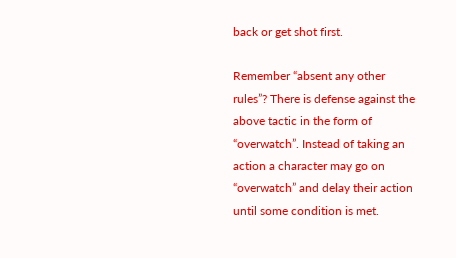back or get shot first.

Remember “absent any other rules”? There is defense against the above tactic in the form of “overwatch”. Instead of taking an action a character may go on “overwatch” and delay their action until some condition is met.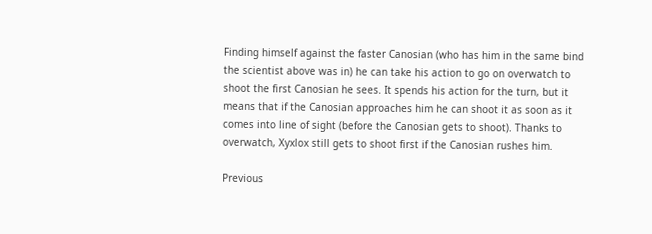Finding himself against the faster Canosian (who has him in the same bind the scientist above was in) he can take his action to go on overwatch to shoot the first Canosian he sees. It spends his action for the turn, but it means that if the Canosian approaches him he can shoot it as soon as it comes into line of sight (before the Canosian gets to shoot). Thanks to overwatch, Xyxlox still gets to shoot first if the Canosian rushes him.

Previous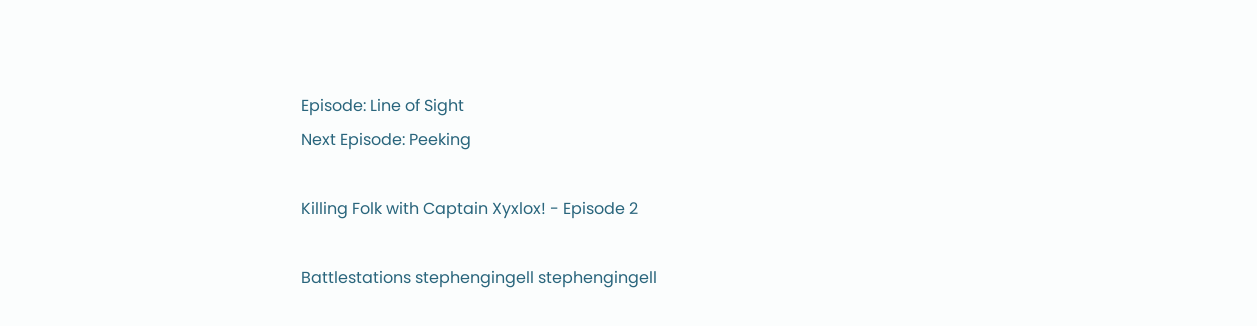Episode: Line of Sight
Next Episode: Peeking

Killing Folk with Captain Xyxlox! - Episode 2

Battlestations stephengingell stephengingell